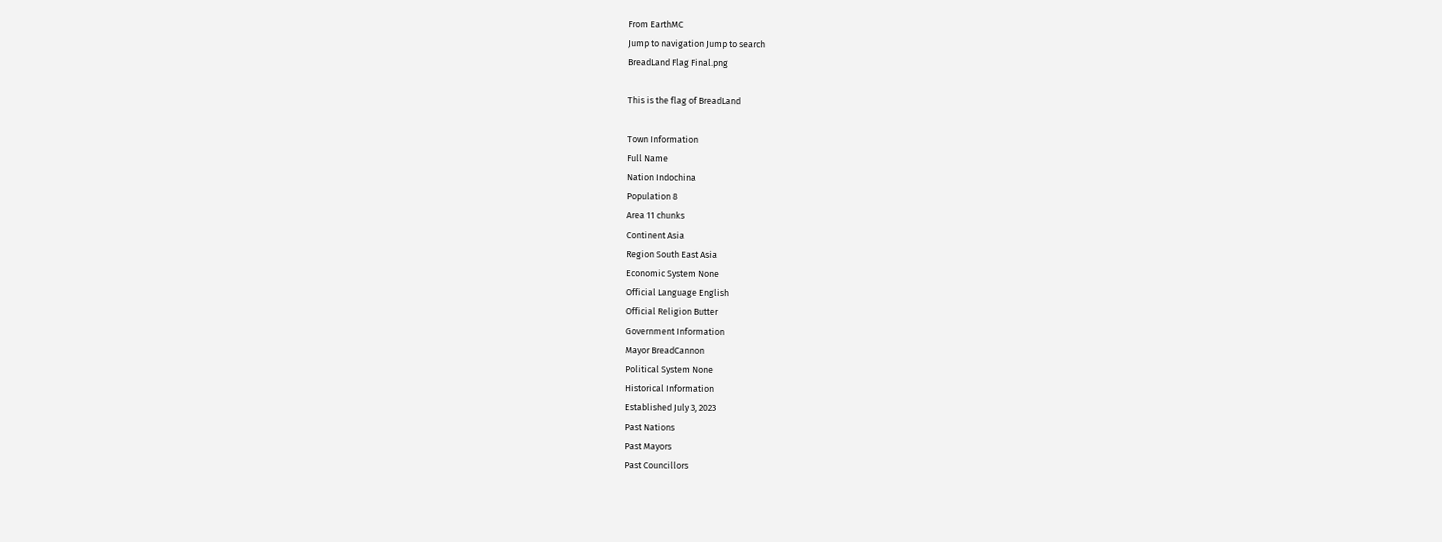From EarthMC
Jump to navigation Jump to search
BreadLand Flag Final.png

This is the flag of BreadLand

Town Information
Full Name
Nation Indochina
Population 8
Area 11 chunks
Continent Asia
Region South East Asia
Economic System None
Official Language English
Official Religion Butter
Government Information
Mayor BreadCannon
Political System None
Historical Information
Established July 3, 2023
Past Nations
Past Mayors
Past Councillors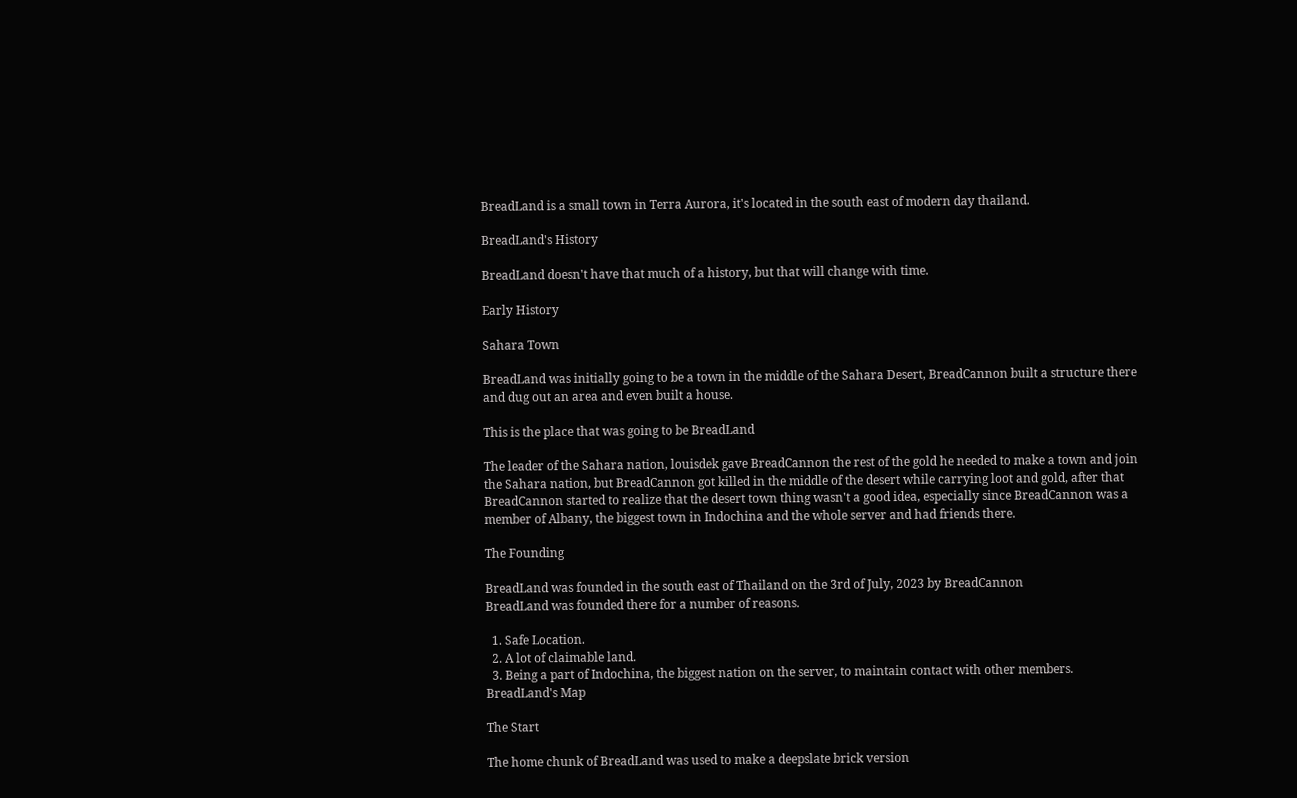BreadLand is a small town in Terra Aurora, it's located in the south east of modern day thailand.

BreadLand's History

BreadLand doesn't have that much of a history, but that will change with time.

Early History

Sahara Town

BreadLand was initially going to be a town in the middle of the Sahara Desert, BreadCannon built a structure there and dug out an area and even built a house.

This is the place that was going to be BreadLand

The leader of the Sahara nation, louisdek gave BreadCannon the rest of the gold he needed to make a town and join the Sahara nation, but BreadCannon got killed in the middle of the desert while carrying loot and gold, after that BreadCannon started to realize that the desert town thing wasn't a good idea, especially since BreadCannon was a member of Albany, the biggest town in Indochina and the whole server and had friends there.

The Founding

BreadLand was founded in the south east of Thailand on the 3rd of July, 2023 by BreadCannon
BreadLand was founded there for a number of reasons.

  1. Safe Location.
  2. A lot of claimable land.
  3. Being a part of Indochina, the biggest nation on the server, to maintain contact with other members.
BreadLand's Map

The Start

The home chunk of BreadLand was used to make a deepslate brick version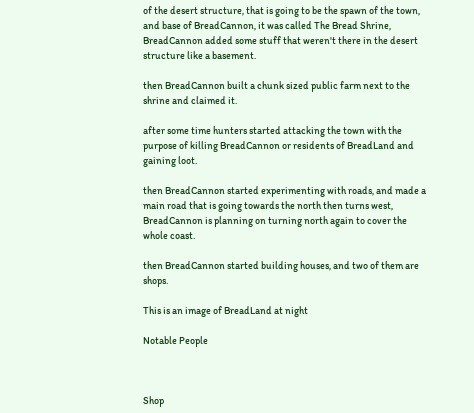of the desert structure, that is going to be the spawn of the town, and base of BreadCannon, it was called The Bread Shrine, BreadCannon added some stuff that weren't there in the desert structure like a basement.

then BreadCannon built a chunk sized public farm next to the shrine and claimed it.

after some time hunters started attacking the town with the purpose of killing BreadCannon or residents of BreadLand and gaining loot.

then BreadCannon started experimenting with roads, and made a main road that is going towards the north then turns west, BreadCannon is planning on turning north again to cover the whole coast.

then BreadCannon started building houses, and two of them are shops.

This is an image of BreadLand at night

Notable People



Shop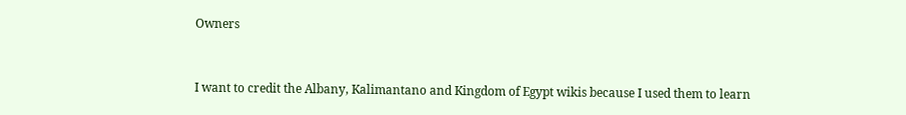Owners



I want to credit the Albany, Kalimantano and Kingdom of Egypt wikis because I used them to learn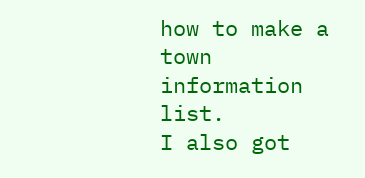how to make a town information list.
I also got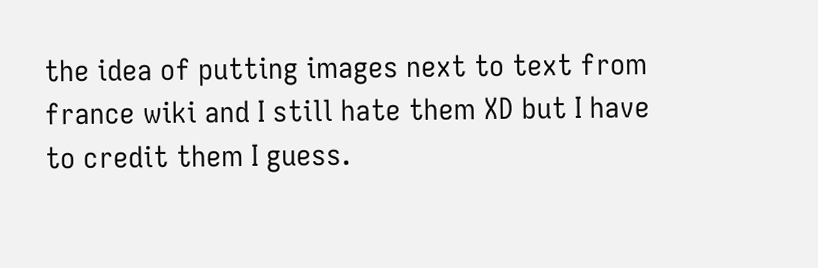the idea of putting images next to text from france wiki and I still hate them XD but I have to credit them I guess.